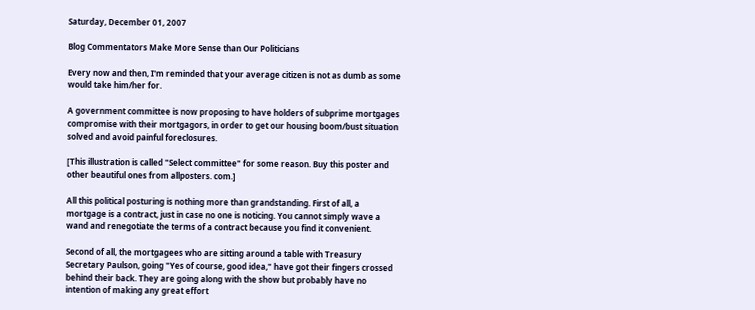Saturday, December 01, 2007

Blog Commentators Make More Sense than Our Politicians

Every now and then, I'm reminded that your average citizen is not as dumb as some would take him/her for.

A government committee is now proposing to have holders of subprime mortgages compromise with their mortgagors, in order to get our housing boom/bust situation solved and avoid painful foreclosures.

[This illustration is called "Select committee" for some reason. Buy this poster and other beautiful ones from allposters. com.]

All this political posturing is nothing more than grandstanding. First of all, a mortgage is a contract, just in case no one is noticing. You cannot simply wave a wand and renegotiate the terms of a contract because you find it convenient.

Second of all, the mortgagees who are sitting around a table with Treasury Secretary Paulson, going "Yes of course, good idea," have got their fingers crossed behind their back. They are going along with the show but probably have no intention of making any great effort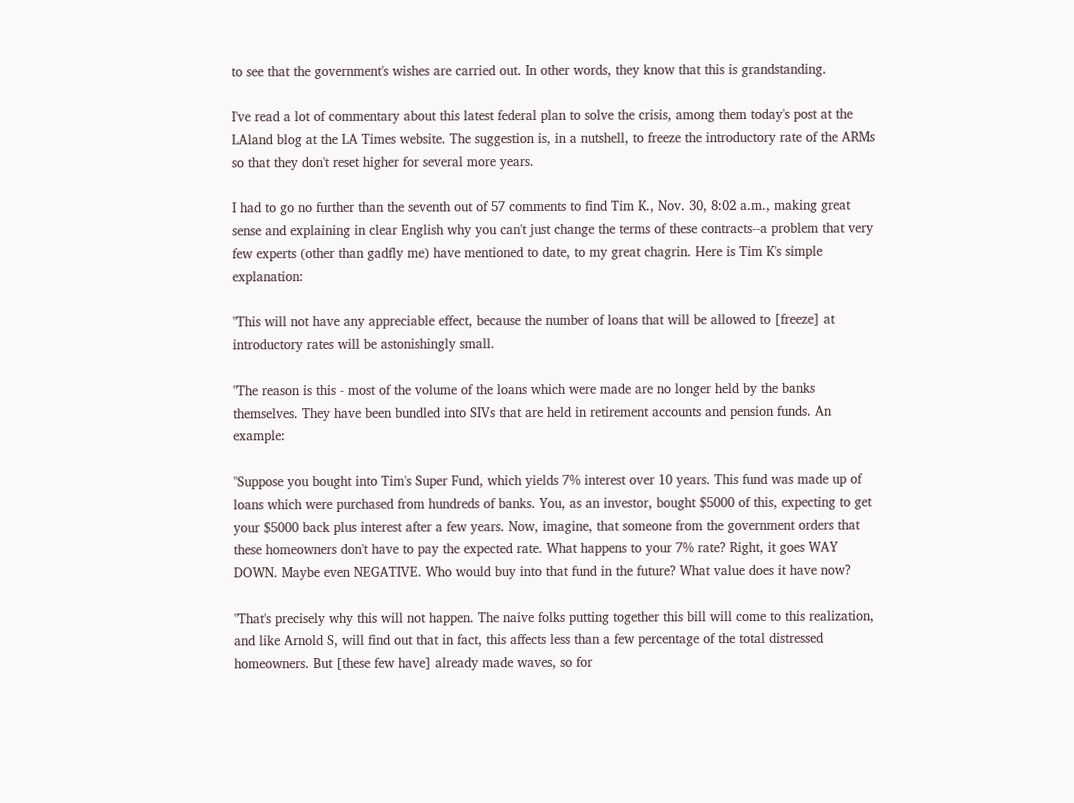to see that the government's wishes are carried out. In other words, they know that this is grandstanding.

I've read a lot of commentary about this latest federal plan to solve the crisis, among them today's post at the LAland blog at the LA Times website. The suggestion is, in a nutshell, to freeze the introductory rate of the ARMs so that they don't reset higher for several more years.

I had to go no further than the seventh out of 57 comments to find Tim K., Nov. 30, 8:02 a.m., making great sense and explaining in clear English why you can't just change the terms of these contracts--a problem that very few experts (other than gadfly me) have mentioned to date, to my great chagrin. Here is Tim K's simple explanation:

"This will not have any appreciable effect, because the number of loans that will be allowed to [freeze] at introductory rates will be astonishingly small.

"The reason is this - most of the volume of the loans which were made are no longer held by the banks themselves. They have been bundled into SIVs that are held in retirement accounts and pension funds. An example:

"Suppose you bought into Tim's Super Fund, which yields 7% interest over 10 years. This fund was made up of loans which were purchased from hundreds of banks. You, as an investor, bought $5000 of this, expecting to get your $5000 back plus interest after a few years. Now, imagine, that someone from the government orders that these homeowners don't have to pay the expected rate. What happens to your 7% rate? Right, it goes WAY DOWN. Maybe even NEGATIVE. Who would buy into that fund in the future? What value does it have now?

"That's precisely why this will not happen. The naive folks putting together this bill will come to this realization, and like Arnold S, will find out that in fact, this affects less than a few percentage of the total distressed homeowners. But [these few have] already made waves, so for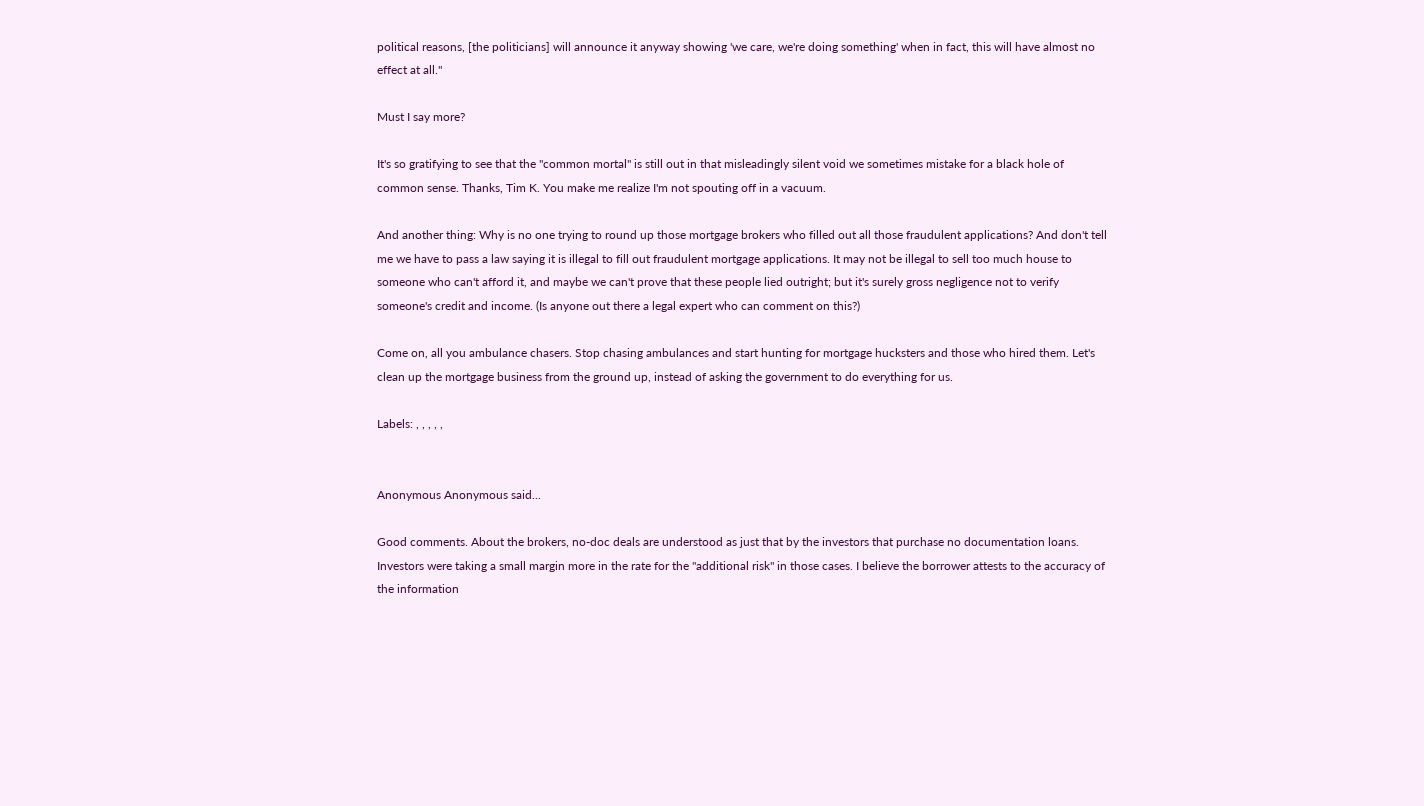political reasons, [the politicians] will announce it anyway showing 'we care, we're doing something' when in fact, this will have almost no effect at all."

Must I say more?

It's so gratifying to see that the "common mortal" is still out in that misleadingly silent void we sometimes mistake for a black hole of common sense. Thanks, Tim K. You make me realize I'm not spouting off in a vacuum.

And another thing: Why is no one trying to round up those mortgage brokers who filled out all those fraudulent applications? And don't tell me we have to pass a law saying it is illegal to fill out fraudulent mortgage applications. It may not be illegal to sell too much house to someone who can't afford it, and maybe we can't prove that these people lied outright; but it's surely gross negligence not to verify someone's credit and income. (Is anyone out there a legal expert who can comment on this?)

Come on, all you ambulance chasers. Stop chasing ambulances and start hunting for mortgage hucksters and those who hired them. Let's clean up the mortgage business from the ground up, instead of asking the government to do everything for us.

Labels: , , , , ,


Anonymous Anonymous said...

Good comments. About the brokers, no-doc deals are understood as just that by the investors that purchase no documentation loans. Investors were taking a small margin more in the rate for the "additional risk" in those cases. I believe the borrower attests to the accuracy of the information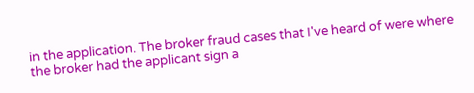in the application. The broker fraud cases that I've heard of were where the broker had the applicant sign a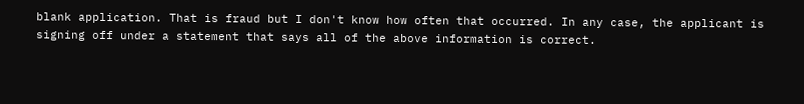blank application. That is fraud but I don't know how often that occurred. In any case, the applicant is signing off under a statement that says all of the above information is correct.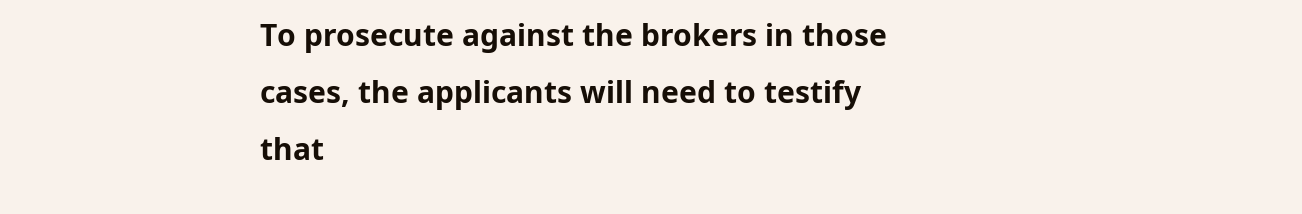To prosecute against the brokers in those cases, the applicants will need to testify that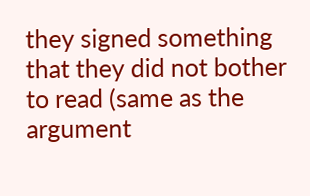they signed something that they did not bother to read (same as the argument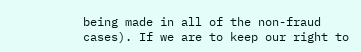being made in all of the non-fraud cases). If we are to keep our right to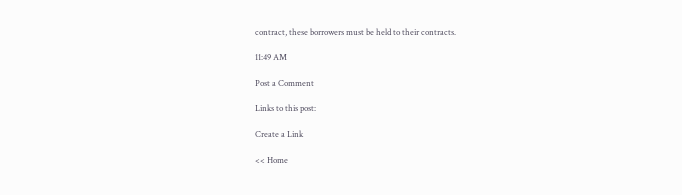contract, these borrowers must be held to their contracts.

11:49 AM

Post a Comment

Links to this post:

Create a Link

<< Home